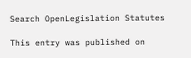Search OpenLegislation Statutes

This entry was published on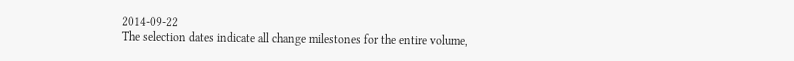2014-09-22
The selection dates indicate all change milestones for the entire volume,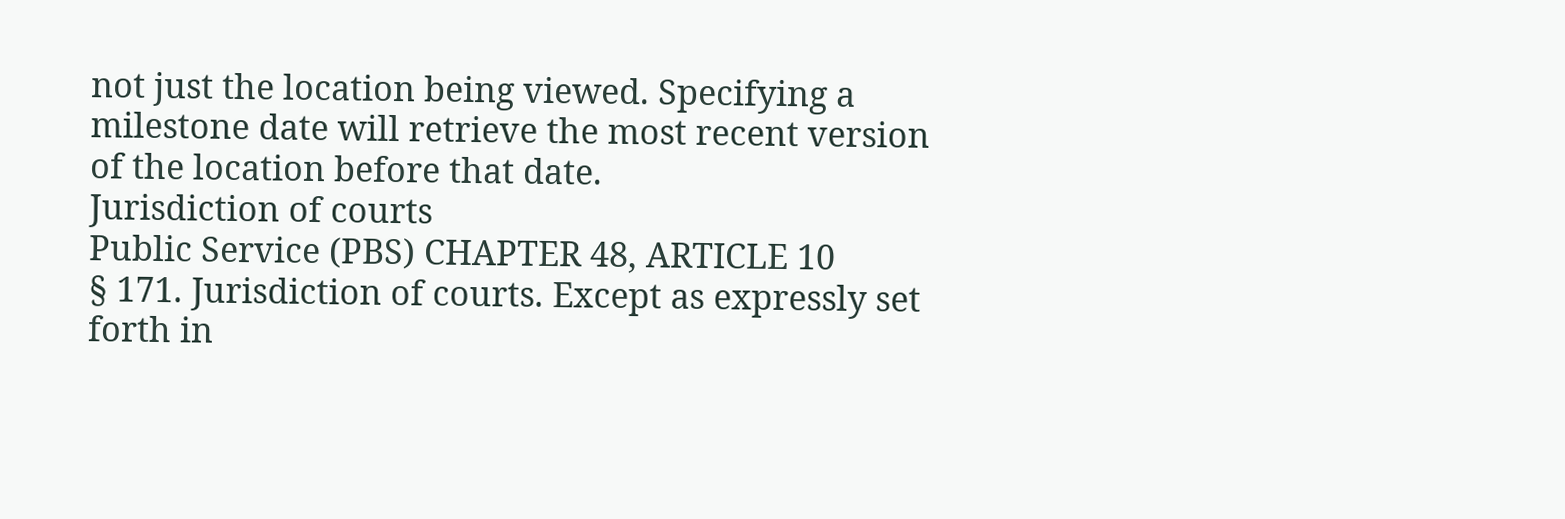not just the location being viewed. Specifying a milestone date will retrieve the most recent version of the location before that date.
Jurisdiction of courts
Public Service (PBS) CHAPTER 48, ARTICLE 10
§ 171. Jurisdiction of courts. Except as expressly set forth in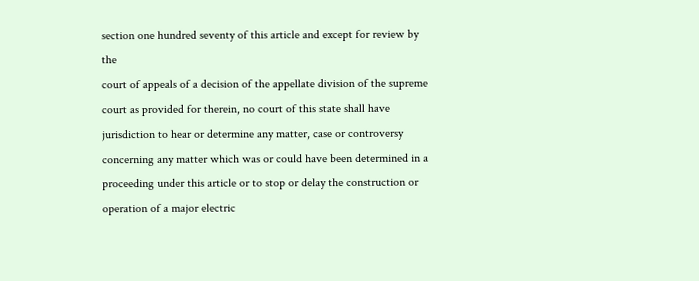section one hundred seventy of this article and except for review by the
court of appeals of a decision of the appellate division of the supreme
court as provided for therein, no court of this state shall have
jurisdiction to hear or determine any matter, case or controversy
concerning any matter which was or could have been determined in a
proceeding under this article or to stop or delay the construction or
operation of a major electric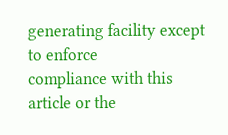generating facility except to enforce
compliance with this article or the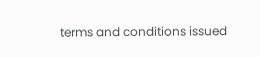terms and conditions issued